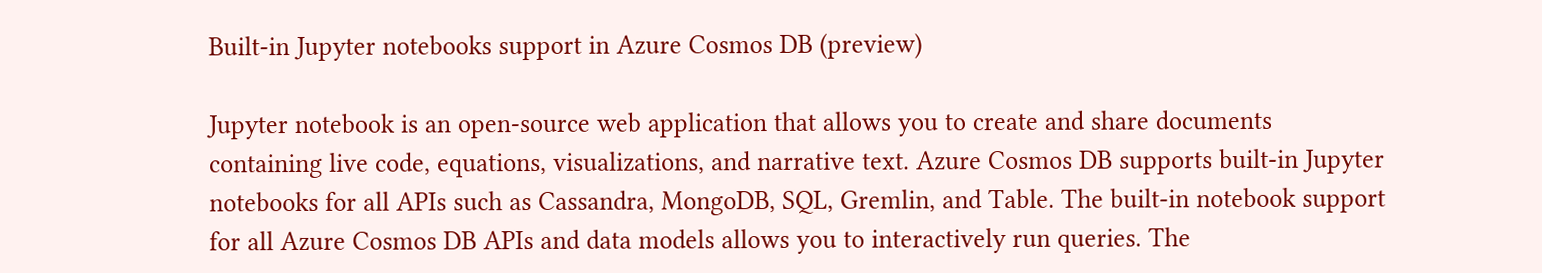Built-in Jupyter notebooks support in Azure Cosmos DB (preview)

Jupyter notebook is an open-source web application that allows you to create and share documents containing live code, equations, visualizations, and narrative text. Azure Cosmos DB supports built-in Jupyter notebooks for all APIs such as Cassandra, MongoDB, SQL, Gremlin, and Table. The built-in notebook support for all Azure Cosmos DB APIs and data models allows you to interactively run queries. The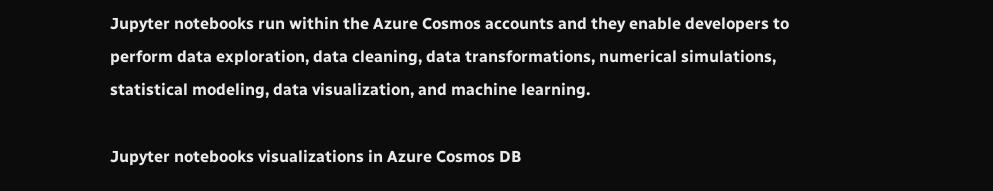Jupyter notebooks run within the Azure Cosmos accounts and they enable developers to perform data exploration, data cleaning, data transformations, numerical simulations, statistical modeling, data visualization, and machine learning.

Jupyter notebooks visualizations in Azure Cosmos DB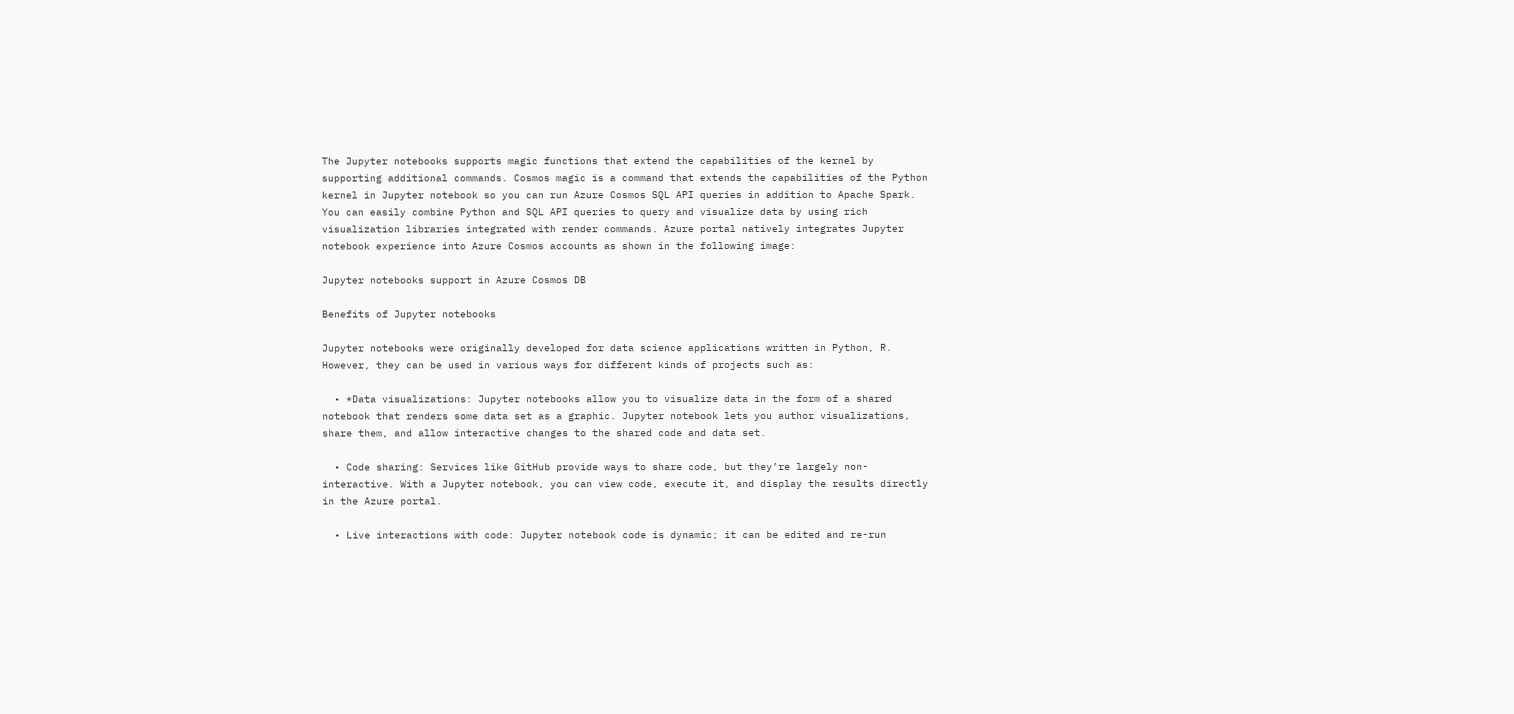The Jupyter notebooks supports magic functions that extend the capabilities of the kernel by supporting additional commands. Cosmos magic is a command that extends the capabilities of the Python kernel in Jupyter notebook so you can run Azure Cosmos SQL API queries in addition to Apache Spark. You can easily combine Python and SQL API queries to query and visualize data by using rich visualization libraries integrated with render commands. Azure portal natively integrates Jupyter notebook experience into Azure Cosmos accounts as shown in the following image:

Jupyter notebooks support in Azure Cosmos DB

Benefits of Jupyter notebooks

Jupyter notebooks were originally developed for data science applications written in Python, R. However, they can be used in various ways for different kinds of projects such as:

  • *Data visualizations: Jupyter notebooks allow you to visualize data in the form of a shared notebook that renders some data set as a graphic. Jupyter notebook lets you author visualizations, share them, and allow interactive changes to the shared code and data set.

  • Code sharing: Services like GitHub provide ways to share code, but they’re largely non-interactive. With a Jupyter notebook, you can view code, execute it, and display the results directly in the Azure portal.

  • Live interactions with code: Jupyter notebook code is dynamic; it can be edited and re-run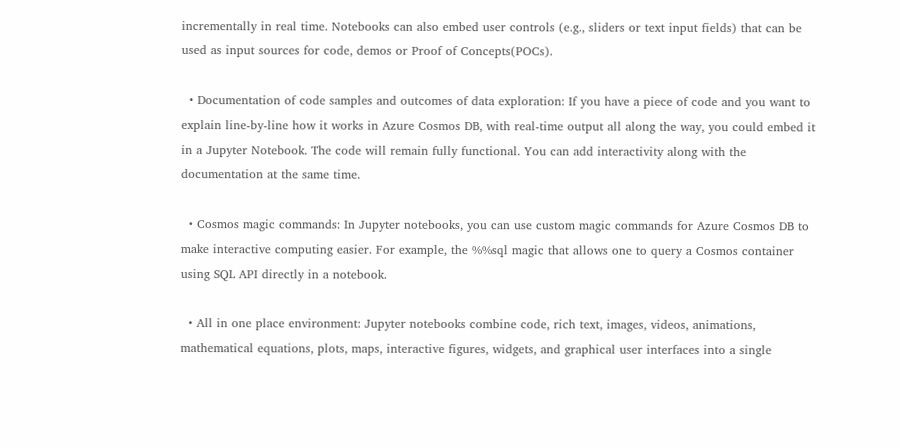incrementally in real time. Notebooks can also embed user controls (e.g., sliders or text input fields) that can be used as input sources for code, demos or Proof of Concepts(POCs).

  • Documentation of code samples and outcomes of data exploration: If you have a piece of code and you want to explain line-by-line how it works in Azure Cosmos DB, with real-time output all along the way, you could embed it in a Jupyter Notebook. The code will remain fully functional. You can add interactivity along with the documentation at the same time.

  • Cosmos magic commands: In Jupyter notebooks, you can use custom magic commands for Azure Cosmos DB to make interactive computing easier. For example, the %%sql magic that allows one to query a Cosmos container using SQL API directly in a notebook.

  • All in one place environment: Jupyter notebooks combine code, rich text, images, videos, animations, mathematical equations, plots, maps, interactive figures, widgets, and graphical user interfaces into a single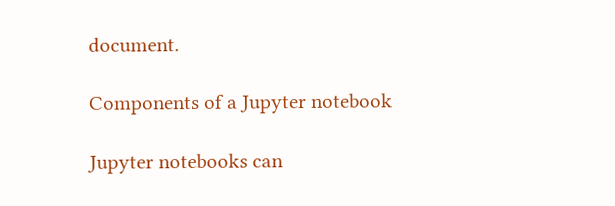document.

Components of a Jupyter notebook

Jupyter notebooks can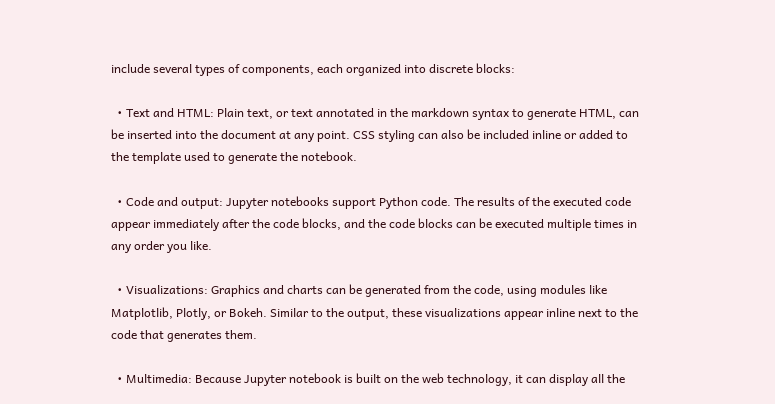include several types of components, each organized into discrete blocks:

  • Text and HTML: Plain text, or text annotated in the markdown syntax to generate HTML, can be inserted into the document at any point. CSS styling can also be included inline or added to the template used to generate the notebook.

  • Code and output: Jupyter notebooks support Python code. The results of the executed code appear immediately after the code blocks, and the code blocks can be executed multiple times in any order you like.

  • Visualizations: Graphics and charts can be generated from the code, using modules like Matplotlib, Plotly, or Bokeh. Similar to the output, these visualizations appear inline next to the code that generates them.

  • Multimedia: Because Jupyter notebook is built on the web technology, it can display all the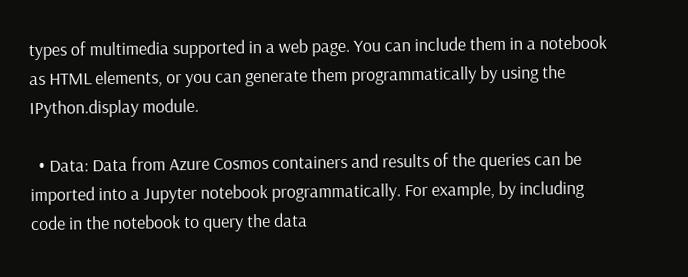types of multimedia supported in a web page. You can include them in a notebook as HTML elements, or you can generate them programmatically by using the IPython.display module.

  • Data: Data from Azure Cosmos containers and results of the queries can be imported into a Jupyter notebook programmatically. For example, by including code in the notebook to query the data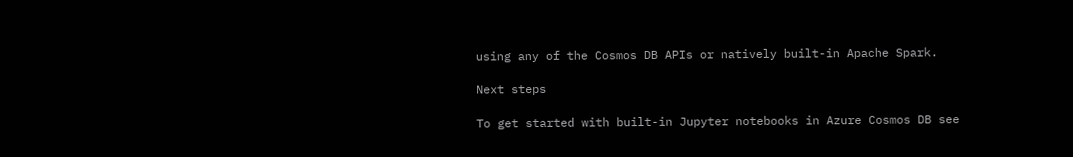using any of the Cosmos DB APIs or natively built-in Apache Spark.

Next steps

To get started with built-in Jupyter notebooks in Azure Cosmos DB see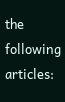the following articles: